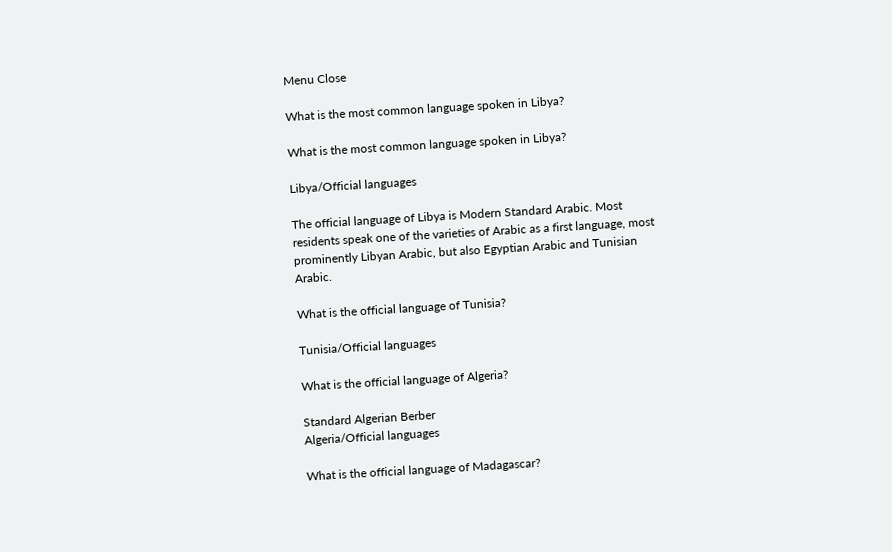Menu Close

What is the most common language spoken in Libya?

What is the most common language spoken in Libya?

Libya/Official languages

The official language of Libya is Modern Standard Arabic. Most residents speak one of the varieties of Arabic as a first language, most prominently Libyan Arabic, but also Egyptian Arabic and Tunisian Arabic.

What is the official language of Tunisia?

Tunisia/Official languages

What is the official language of Algeria?

Standard Algerian Berber
Algeria/Official languages

What is the official language of Madagascar?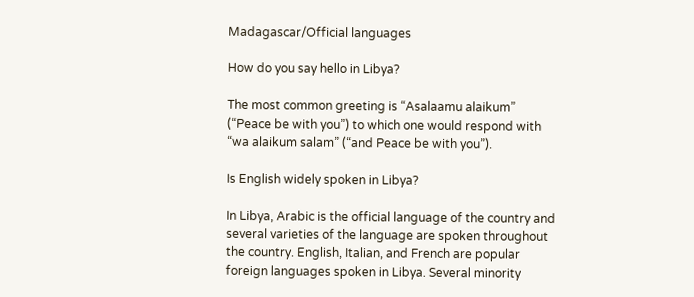Madagascar/Official languages

How do you say hello in Libya?

The most common greeting is “Asalaamu alaikum” (“Peace be with you”) to which one would respond with “wa alaikum salam” (“and Peace be with you”).

Is English widely spoken in Libya?

In Libya, Arabic is the official language of the country and several varieties of the language are spoken throughout the country. English, Italian, and French are popular foreign languages spoken in Libya. Several minority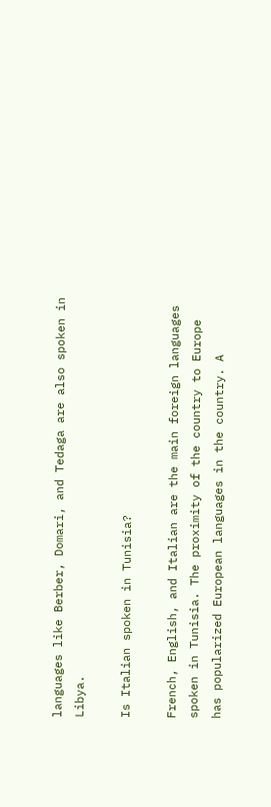languages like Berber, Domari, and Tedaga are also spoken in Libya.

Is Italian spoken in Tunisia?

French, English, and Italian are the main foreign languages spoken in Tunisia. The proximity of the country to Europe has popularized European languages in the country. A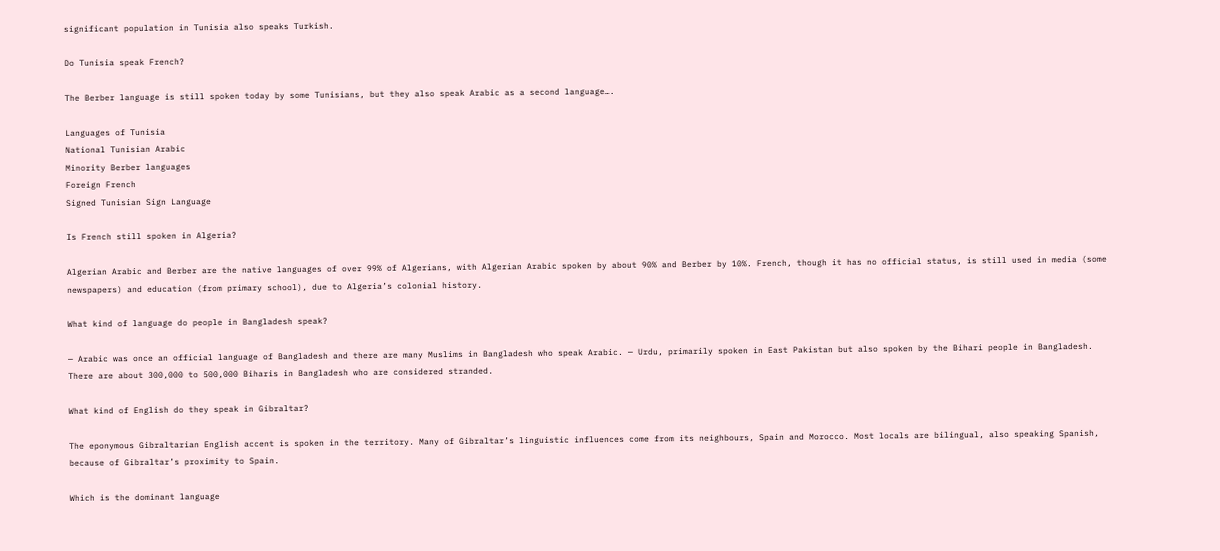significant population in Tunisia also speaks Turkish.

Do Tunisia speak French?

The Berber language is still spoken today by some Tunisians, but they also speak Arabic as a second language….

Languages of Tunisia
National Tunisian Arabic
Minority Berber languages
Foreign French
Signed Tunisian Sign Language

Is French still spoken in Algeria?

Algerian Arabic and Berber are the native languages of over 99% of Algerians, with Algerian Arabic spoken by about 90% and Berber by 10%. French, though it has no official status, is still used in media (some newspapers) and education (from primary school), due to Algeria’s colonial history.

What kind of language do people in Bangladesh speak?

— Arabic was once an official language of Bangladesh and there are many Muslims in Bangladesh who speak Arabic. — Urdu, primarily spoken in East Pakistan but also spoken by the Bihari people in Bangladesh. There are about 300,000 to 500,000 Biharis in Bangladesh who are considered stranded.

What kind of English do they speak in Gibraltar?

The eponymous Gibraltarian English accent is spoken in the territory. Many of Gibraltar’s linguistic influences come from its neighbours, Spain and Morocco. Most locals are bilingual, also speaking Spanish, because of Gibraltar’s proximity to Spain.

Which is the dominant language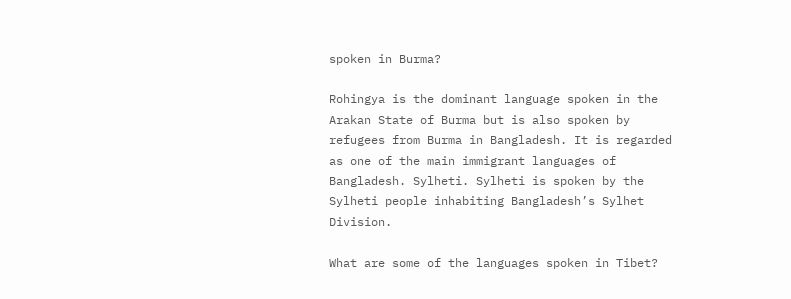spoken in Burma?

Rohingya is the dominant language spoken in the Arakan State of Burma but is also spoken by refugees from Burma in Bangladesh. It is regarded as one of the main immigrant languages of Bangladesh. Sylheti. Sylheti is spoken by the Sylheti people inhabiting Bangladesh’s Sylhet Division.

What are some of the languages spoken in Tibet?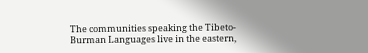The communities speaking the Tibeto-Burman Languages live in the eastern,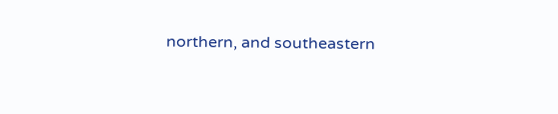northern, and southeastern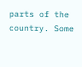parts of the country. Some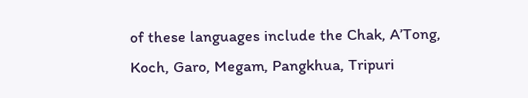of these languages include the Chak, A’Tong, Koch, Garo, Megam, Pangkhua, Tripuri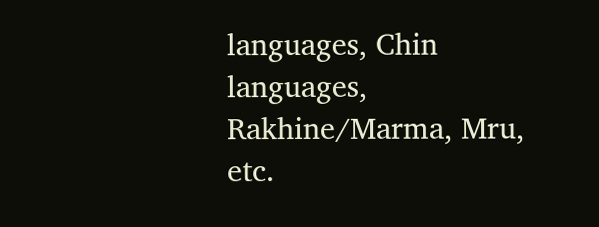languages, Chin languages, Rakhine/Marma, Mru, etc.